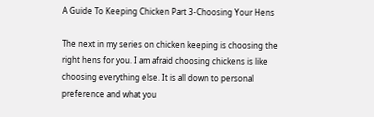A Guide To Keeping Chicken Part 3-Choosing Your Hens

The next in my series on chicken keeping is choosing the right hens for you. I am afraid choosing chickens is like choosing everything else. It is all down to personal preference and what you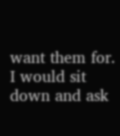want them for. I would sit down and ask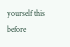yourself this before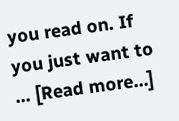you read on. If you just want to … [Read more…]